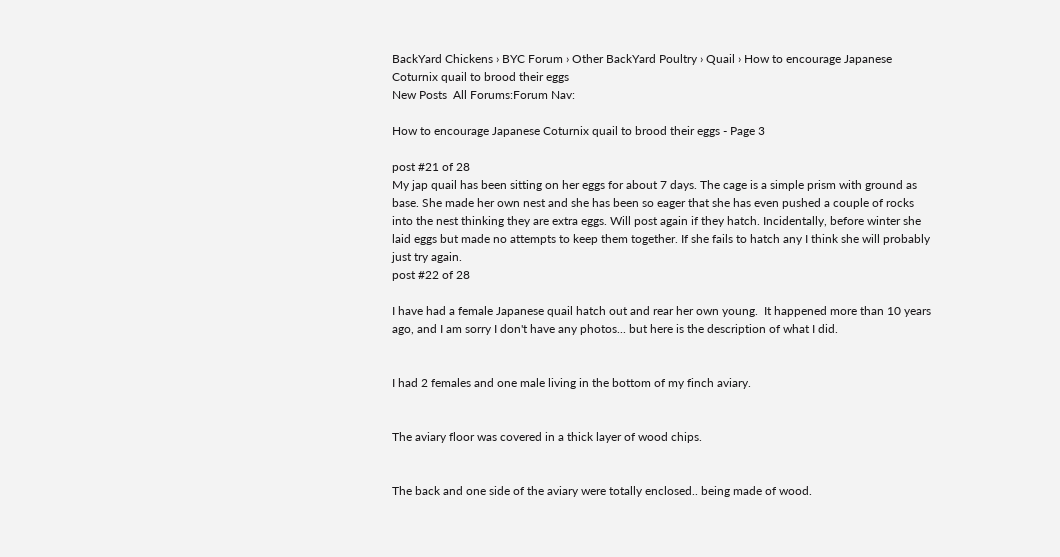BackYard Chickens › BYC Forum › Other BackYard Poultry › Quail › How to encourage Japanese Coturnix quail to brood their eggs
New Posts  All Forums:Forum Nav:

How to encourage Japanese Coturnix quail to brood their eggs - Page 3

post #21 of 28
My jap quail has been sitting on her eggs for about 7 days. The cage is a simple prism with ground as base. She made her own nest and she has been so eager that she has even pushed a couple of rocks into the nest thinking they are extra eggs. Will post again if they hatch. Incidentally, before winter she laid eggs but made no attempts to keep them together. If she fails to hatch any I think she will probably just try again.
post #22 of 28

I have had a female Japanese quail hatch out and rear her own young.  It happened more than 10 years ago, and I am sorry I don't have any photos... but here is the description of what I did.


I had 2 females and one male living in the bottom of my finch aviary.


The aviary floor was covered in a thick layer of wood chips.


The back and one side of the aviary were totally enclosed.. being made of wood.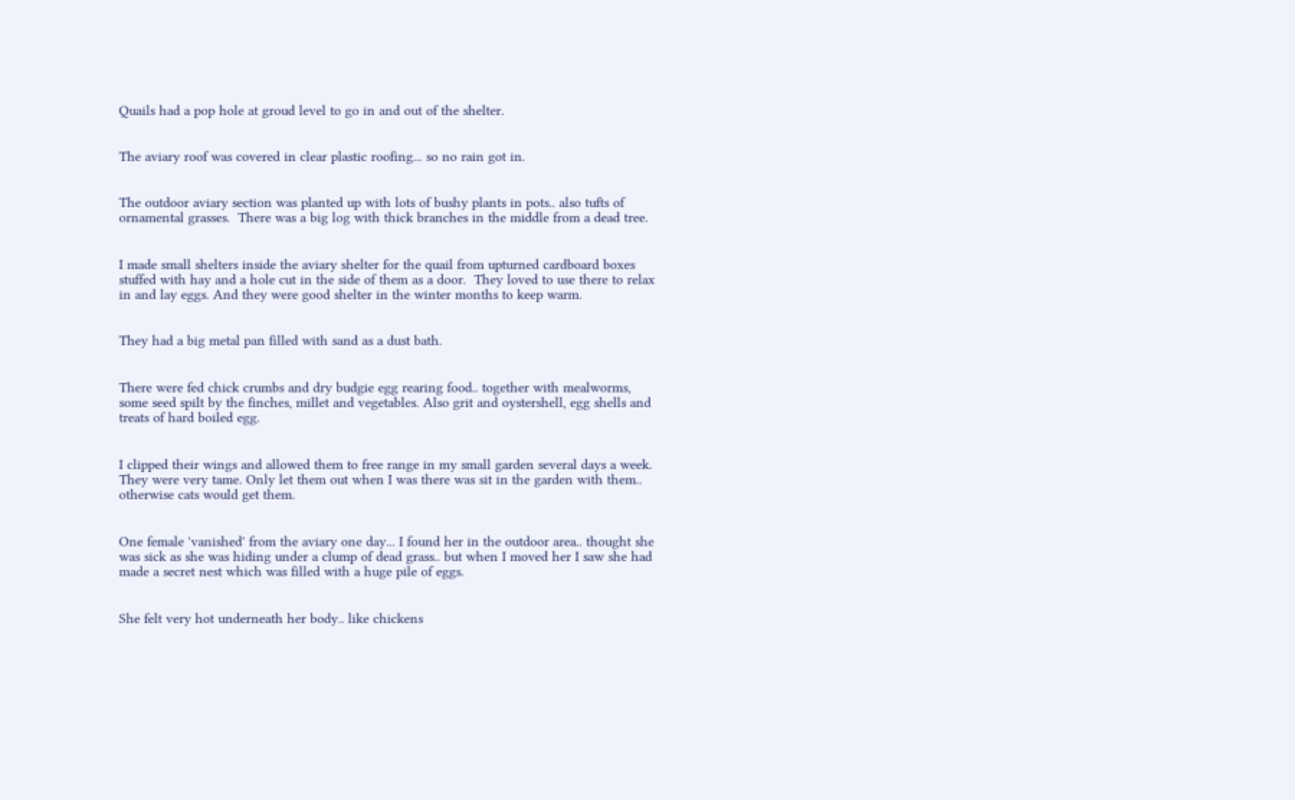Quails had a pop hole at groud level to go in and out of the shelter.


The aviary roof was covered in clear plastic roofing... so no rain got in.


The outdoor aviary section was planted up with lots of bushy plants in pots.. also tufts of ornamental grasses.  There was a big log with thick branches in the middle from a dead tree.


I made small shelters inside the aviary shelter for the quail from upturned cardboard boxes stuffed with hay and a hole cut in the side of them as a door.  They loved to use there to relax in and lay eggs. And they were good shelter in the winter months to keep warm.


They had a big metal pan filled with sand as a dust bath.


There were fed chick crumbs and dry budgie egg rearing food.. together with mealworms, some seed spilt by the finches, millet and vegetables. Also grit and oystershell, egg shells and treats of hard boiled egg.


I clipped their wings and allowed them to free range in my small garden several days a week.  They were very tame. Only let them out when I was there was sit in the garden with them.. otherwise cats would get them.


One female 'vanished' from the aviary one day... I found her in the outdoor area.. thought she was sick as she was hiding under a clump of dead grass.. but when I moved her I saw she had made a secret nest which was filled with a huge pile of eggs.


She felt very hot underneath her body.. like chickens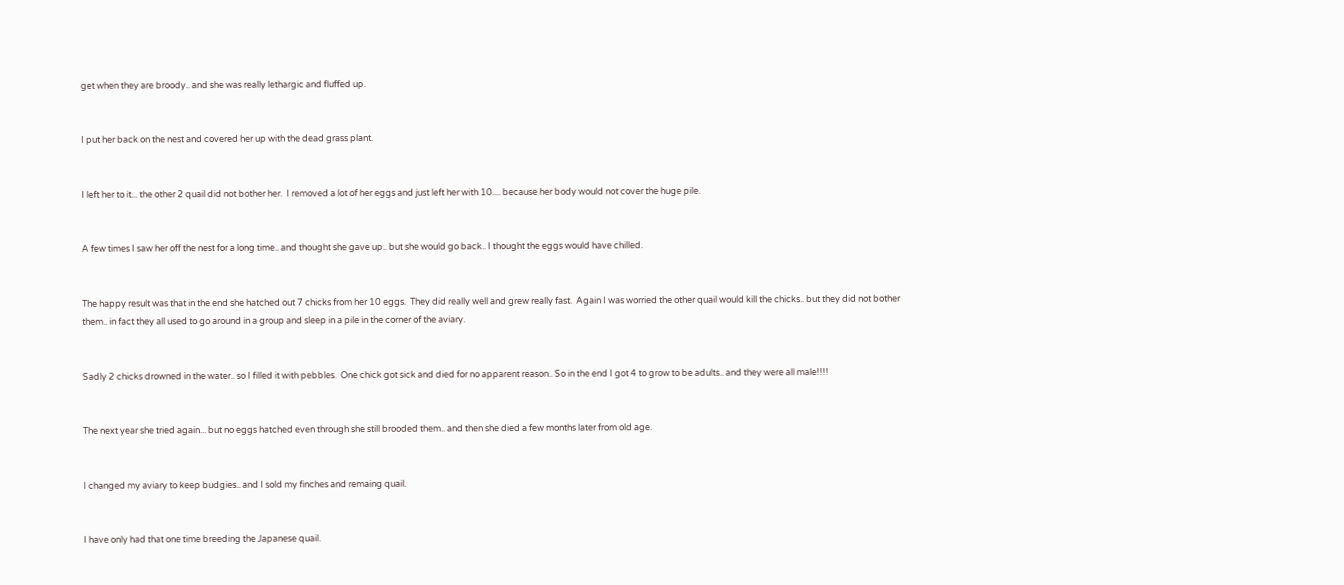get when they are broody.. and she was really lethargic and fluffed up.


I put her back on the nest and covered her up with the dead grass plant.


I left her to it... the other 2 quail did not bother her.  I removed a lot of her eggs and just left her with 10.... because her body would not cover the huge pile.


A few times I saw her off the nest for a long time.. and thought she gave up.. but she would go back.. I thought the eggs would have chilled.


The happy result was that in the end she hatched out 7 chicks from her 10 eggs.  They did really well and grew really fast.  Again I was worried the other quail would kill the chicks.. but they did not bother them.. in fact they all used to go around in a group and sleep in a pile in the corner of the aviary.


Sadly 2 chicks drowned in the water.. so I filled it with pebbles.  One chick got sick and died for no apparent reason.. So in the end I got 4 to grow to be adults.. and they were all male!!!!


The next year she tried again... but no eggs hatched even through she still brooded them.. and then she died a few months later from old age.


I changed my aviary to keep budgies.. and I sold my finches and remaing quail.


I have only had that one time breeding the Japanese quail.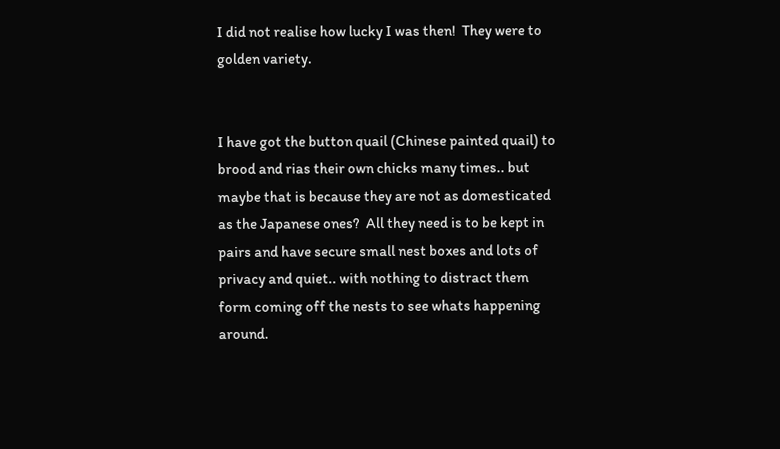I did not realise how lucky I was then!  They were to golden variety.


I have got the button quail (Chinese painted quail) to brood and rias their own chicks many times.. but maybe that is because they are not as domesticated as the Japanese ones?  All they need is to be kept in pairs and have secure small nest boxes and lots of privacy and quiet.. with nothing to distract them form coming off the nests to see whats happening around.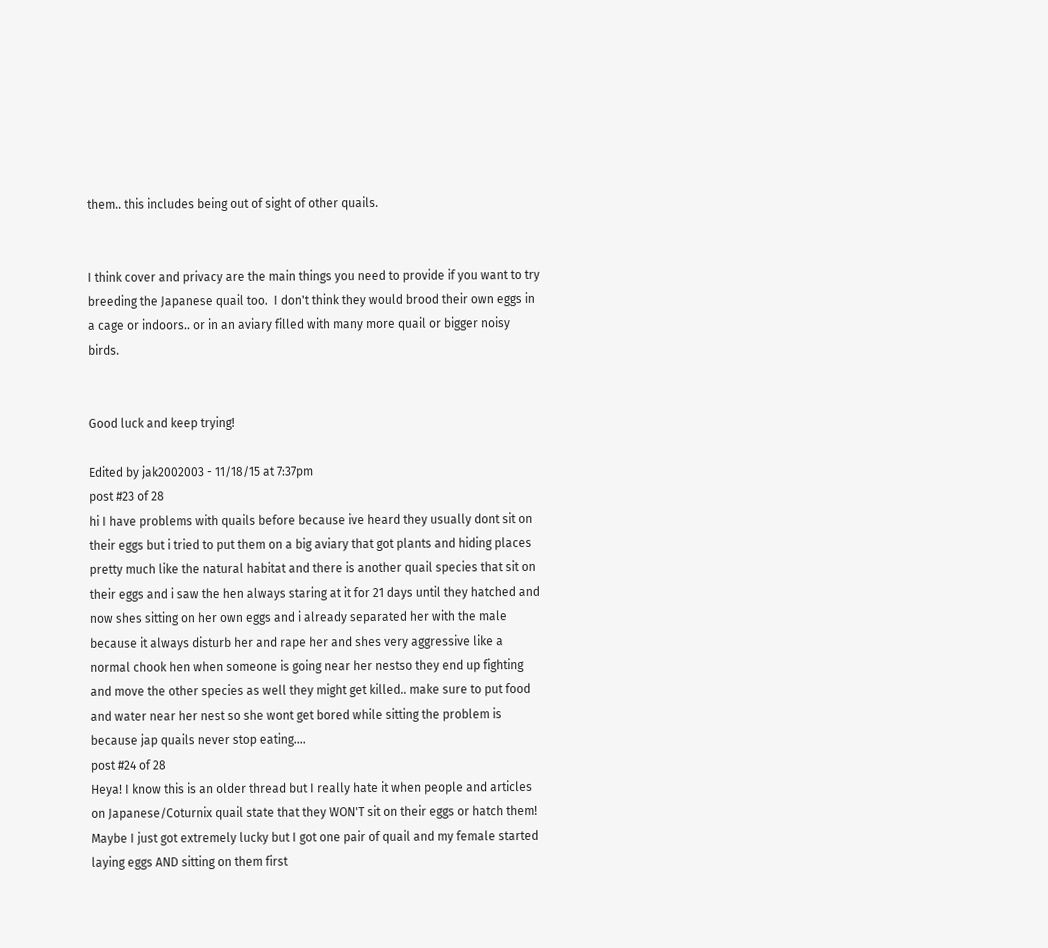them.. this includes being out of sight of other quails.


I think cover and privacy are the main things you need to provide if you want to try breeding the Japanese quail too.  I don't think they would brood their own eggs in a cage or indoors.. or in an aviary filled with many more quail or bigger noisy birds.


Good luck and keep trying!

Edited by jak2002003 - 11/18/15 at 7:37pm
post #23 of 28
hi I have problems with quails before because ive heard they usually dont sit on their eggs but i tried to put them on a big aviary that got plants and hiding places pretty much like the natural habitat and there is another quail species that sit on their eggs and i saw the hen always staring at it for 21 days until they hatched and now shes sitting on her own eggs and i already separated her with the male because it always disturb her and rape her and shes very aggressive like a normal chook hen when someone is going near her nestso they end up fighting and move the other species as well they might get killed.. make sure to put food and water near her nest so she wont get bored while sitting the problem is because jap quails never stop eating....
post #24 of 28
Heya! I know this is an older thread but I really hate it when people and articles on Japanese/Coturnix quail state that they WON'T sit on their eggs or hatch them! Maybe I just got extremely lucky but I got one pair of quail and my female started laying eggs AND sitting on them first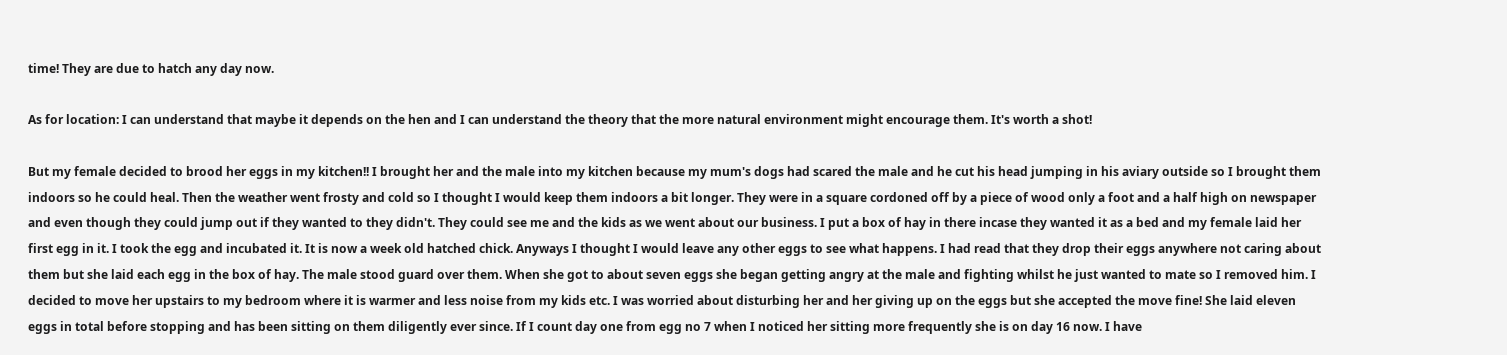time! They are due to hatch any day now.

As for location: I can understand that maybe it depends on the hen and I can understand the theory that the more natural environment might encourage them. It's worth a shot!

But my female decided to brood her eggs in my kitchen!! I brought her and the male into my kitchen because my mum's dogs had scared the male and he cut his head jumping in his aviary outside so I brought them indoors so he could heal. Then the weather went frosty and cold so I thought I would keep them indoors a bit longer. They were in a square cordoned off by a piece of wood only a foot and a half high on newspaper and even though they could jump out if they wanted to they didn't. They could see me and the kids as we went about our business. I put a box of hay in there incase they wanted it as a bed and my female laid her first egg in it. I took the egg and incubated it. It is now a week old hatched chick. Anyways I thought I would leave any other eggs to see what happens. I had read that they drop their eggs anywhere not caring about them but she laid each egg in the box of hay. The male stood guard over them. When she got to about seven eggs she began getting angry at the male and fighting whilst he just wanted to mate so I removed him. I decided to move her upstairs to my bedroom where it is warmer and less noise from my kids etc. I was worried about disturbing her and her giving up on the eggs but she accepted the move fine! She laid eleven eggs in total before stopping and has been sitting on them diligently ever since. If I count day one from egg no 7 when I noticed her sitting more frequently she is on day 16 now. I have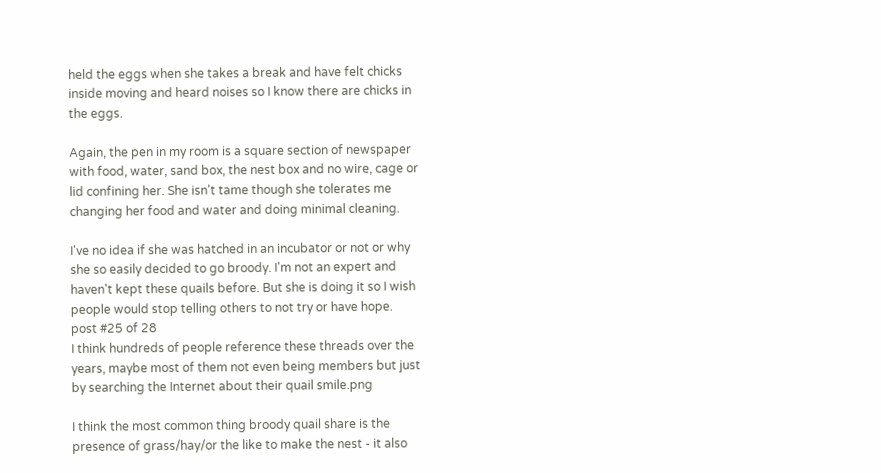held the eggs when she takes a break and have felt chicks inside moving and heard noises so I know there are chicks in the eggs.

Again, the pen in my room is a square section of newspaper with food, water, sand box, the nest box and no wire, cage or lid confining her. She isn't tame though she tolerates me changing her food and water and doing minimal cleaning.

I've no idea if she was hatched in an incubator or not or why she so easily decided to go broody. I'm not an expert and haven't kept these quails before. But she is doing it so I wish people would stop telling others to not try or have hope.
post #25 of 28
I think hundreds of people reference these threads over the years, maybe most of them not even being members but just by searching the Internet about their quail smile.png

I think the most common thing broody quail share is the presence of grass/hay/or the like to make the nest - it also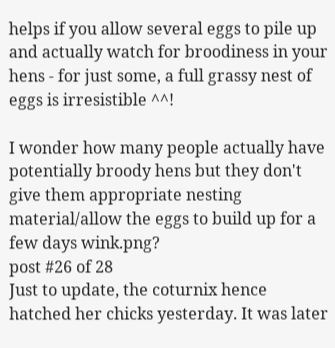helps if you allow several eggs to pile up and actually watch for broodiness in your hens - for just some, a full grassy nest of eggs is irresistible ^^!

I wonder how many people actually have potentially broody hens but they don't give them appropriate nesting material/allow the eggs to build up for a few days wink.png?
post #26 of 28
Just to update, the coturnix hence hatched her chicks yesterday. It was later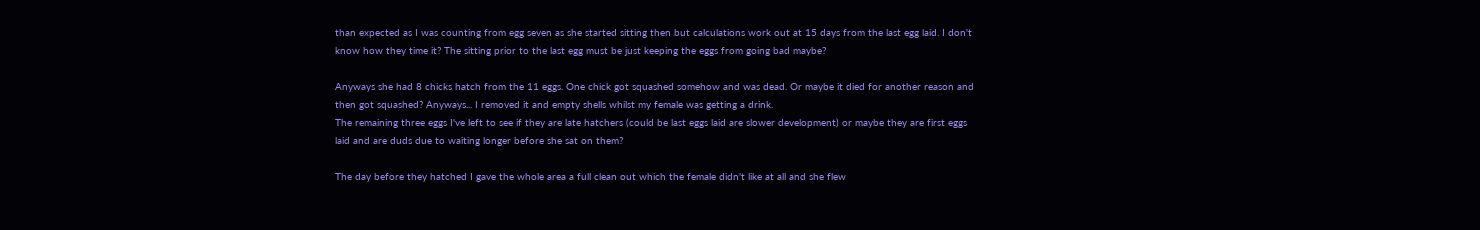than expected as I was counting from egg seven as she started sitting then but calculations work out at 15 days from the last egg laid. I don't know how they time it? The sitting prior to the last egg must be just keeping the eggs from going bad maybe?

Anyways she had 8 chicks hatch from the 11 eggs. One chick got squashed somehow and was dead. Or maybe it died for another reason and then got squashed? Anyways... I removed it and empty shells whilst my female was getting a drink.
The remaining three eggs I've left to see if they are late hatchers (could be last eggs laid are slower development) or maybe they are first eggs laid and are duds due to waiting longer before she sat on them?

The day before they hatched I gave the whole area a full clean out which the female didn't like at all and she flew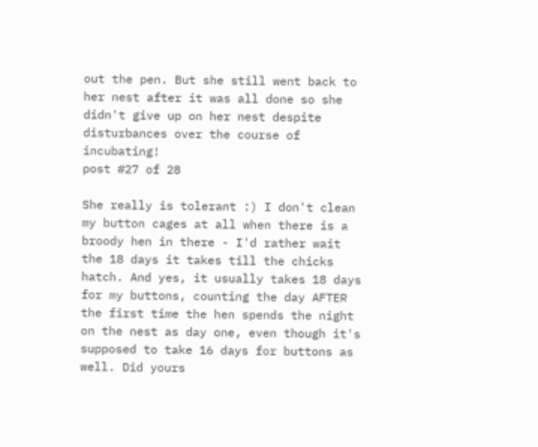out the pen. But she still went back to her nest after it was all done so she didn't give up on her nest despite disturbances over the course of incubating!
post #27 of 28

She really is tolerant :) I don't clean my button cages at all when there is a broody hen in there - I'd rather wait the 18 days it takes till the chicks hatch. And yes, it usually takes 18 days for my buttons, counting the day AFTER the first time the hen spends the night on the nest as day one, even though it's supposed to take 16 days for buttons as well. Did yours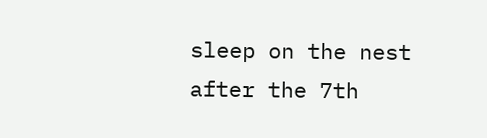sleep on the nest after the 7th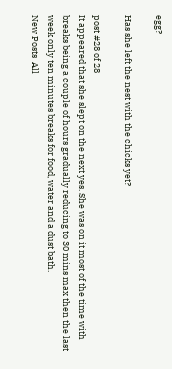egg?

Has she left the nest with the chicks yet?

post #28 of 28
It appeared that she slept on the next yes. She was on it most of the time with breaks being a couple of hours gradually reducing to 30 mins max then the last week only ten minutes breaks for food, water and a dust bath.
New Posts  All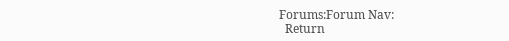Forums:Forum Nav:
  Return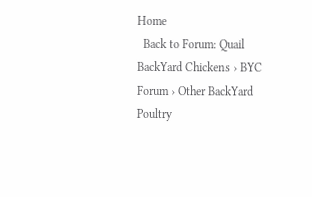Home
  Back to Forum: Quail
BackYard Chickens › BYC Forum › Other BackYard Poultry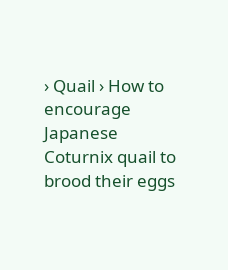› Quail › How to encourage Japanese Coturnix quail to brood their eggs